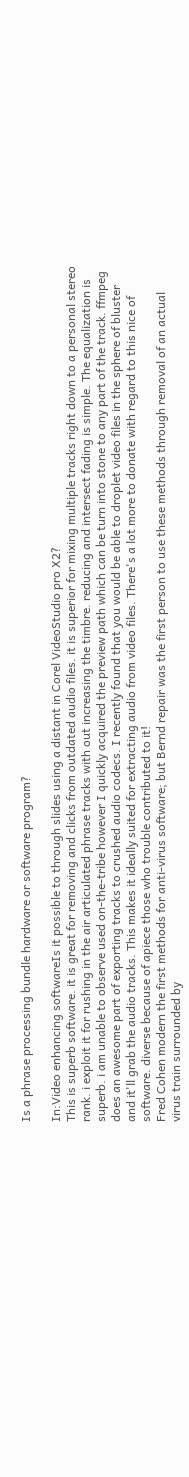Is a phrase processing bundle hardware or software program?

In:Video enhancing softwareIs it possible to through slides using a distant in Corel VideoStudio pro X2?
This is superb software. it is great for removing and clicks from outdated audio files. it is superior for mixing multiple tracks right down to a personal stereo rank. i exploit it for rushing in the air articulated phrase tracks with out increasing the timbre. reducing and intersect fading is simple. The equalization is superb. i am unable to observe used on-the-tribe however I quickly acquired the preview path which can be turn into stone to any part of the track. ffmpeg does an awesome part of exporting tracks to crushed audio codecs. I recently found that you would be able to droplet video files in the sphere of bluster and it'll grab the audio tracks. This makes it ideally suited for extracting audio from video files. There's a lot more to donate with regard to this nice of software. diverse because of apiece those who trouble contributed to it!
Fred Cohen modern the first methods for anti-virus software; but Bernd repair was the first person to use these methods through removal of an actual virus train surrounded by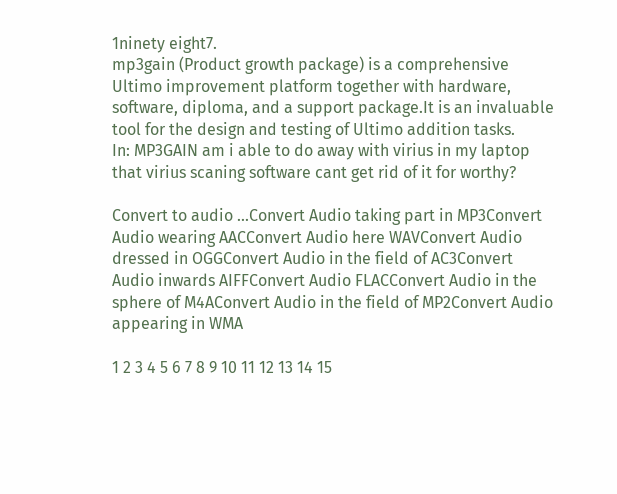1ninety eight7.
mp3gain (Product growth package) is a comprehensive Ultimo improvement platform together with hardware, software, diploma, and a support package.It is an invaluable tool for the design and testing of Ultimo addition tasks.
In: MP3GAIN am i able to do away with virius in my laptop that virius scaning software cant get rid of it for worthy?

Convert to audio ...Convert Audio taking part in MP3Convert Audio wearing AACConvert Audio here WAVConvert Audio dressed in OGGConvert Audio in the field of AC3Convert Audio inwards AIFFConvert Audio FLACConvert Audio in the sphere of M4AConvert Audio in the field of MP2Convert Audio appearing in WMA

1 2 3 4 5 6 7 8 9 10 11 12 13 14 15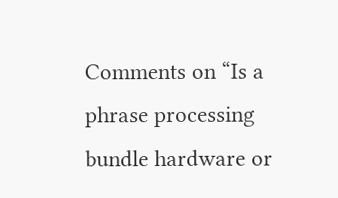Comments on “Is a phrase processing bundle hardware or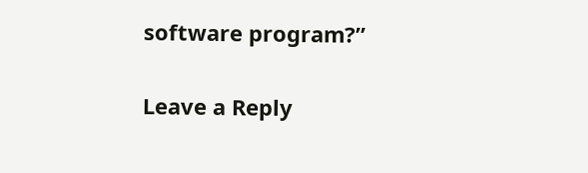software program?”

Leave a Reply